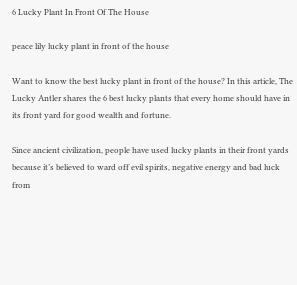6 Lucky Plant In Front Of The House

peace lily lucky plant in front of the house

Want to know the best lucky plant in front of the house? In this article, The Lucky Antler shares the 6 best lucky plants that every home should have in its front yard for good wealth and fortune.

Since ancient civilization, people have used lucky plants in their front yards because it’s believed to ward off evil spirits, negative energy and bad luck from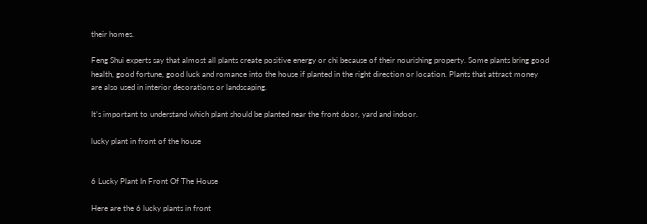their homes.

Feng Shui experts say that almost all plants create positive energy or chi because of their nourishing property. Some plants bring good health, good fortune, good luck and romance into the house if planted in the right direction or location. Plants that attract money are also used in interior decorations or landscaping.

It’s important to understand which plant should be planted near the front door, yard and indoor.

lucky plant in front of the house


6 Lucky Plant In Front Of The House

Here are the 6 lucky plants in front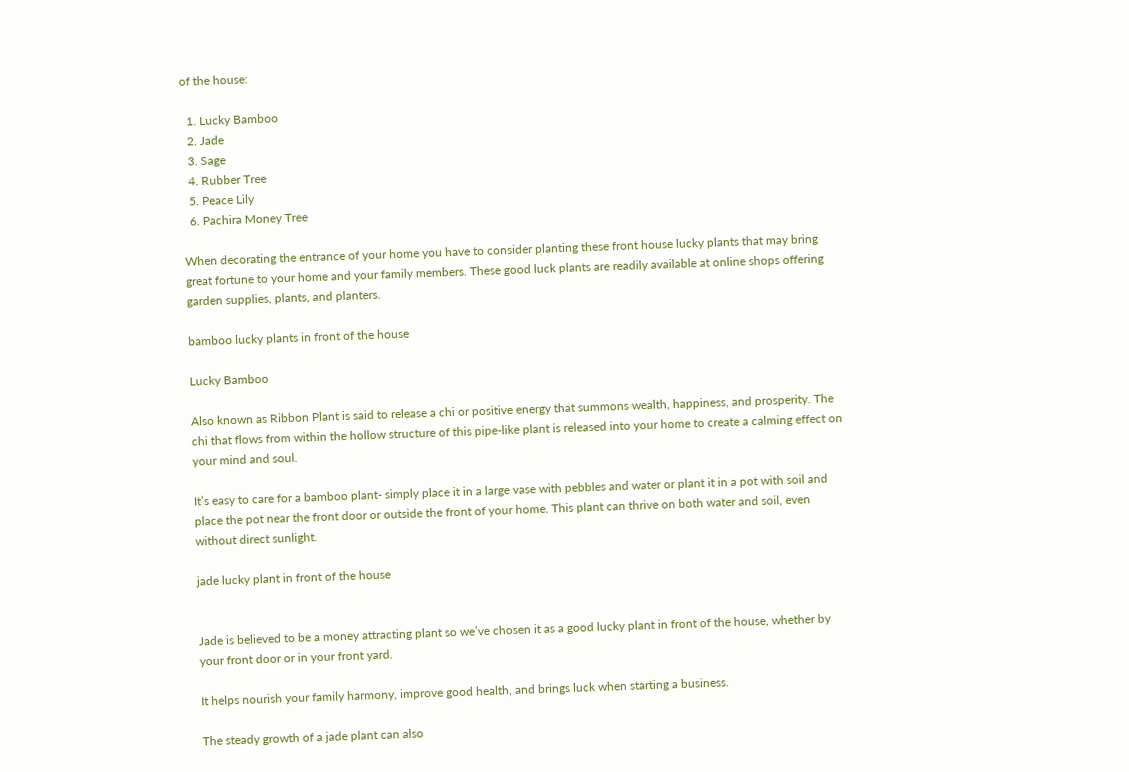of the house:

  1. Lucky Bamboo
  2. Jade
  3. Sage
  4. Rubber Tree
  5. Peace Lily
  6. Pachira Money Tree

When decorating the entrance of your home you have to consider planting these front house lucky plants that may bring great fortune to your home and your family members. These good luck plants are readily available at online shops offering garden supplies, plants, and planters.

bamboo lucky plants in front of the house

Lucky Bamboo

Also known as Ribbon Plant is said to release a chi or positive energy that summons wealth, happiness, and prosperity. The chi that flows from within the hollow structure of this pipe-like plant is released into your home to create a calming effect on your mind and soul.

It’s easy to care for a bamboo plant- simply place it in a large vase with pebbles and water or plant it in a pot with soil and place the pot near the front door or outside the front of your home. This plant can thrive on both water and soil, even without direct sunlight.

jade lucky plant in front of the house


Jade is believed to be a money attracting plant so we’ve chosen it as a good lucky plant in front of the house, whether by your front door or in your front yard.

It helps nourish your family harmony, improve good health, and brings luck when starting a business.

The steady growth of a jade plant can also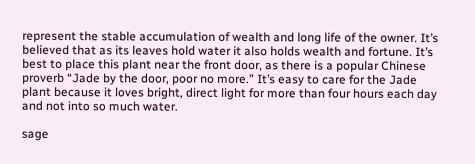represent the stable accumulation of wealth and long life of the owner. It’s believed that as its leaves hold water it also holds wealth and fortune. It’s best to place this plant near the front door, as there is a popular Chinese proverb “Jade by the door, poor no more.” It’s easy to care for the Jade plant because it loves bright, direct light for more than four hours each day and not into so much water.

sage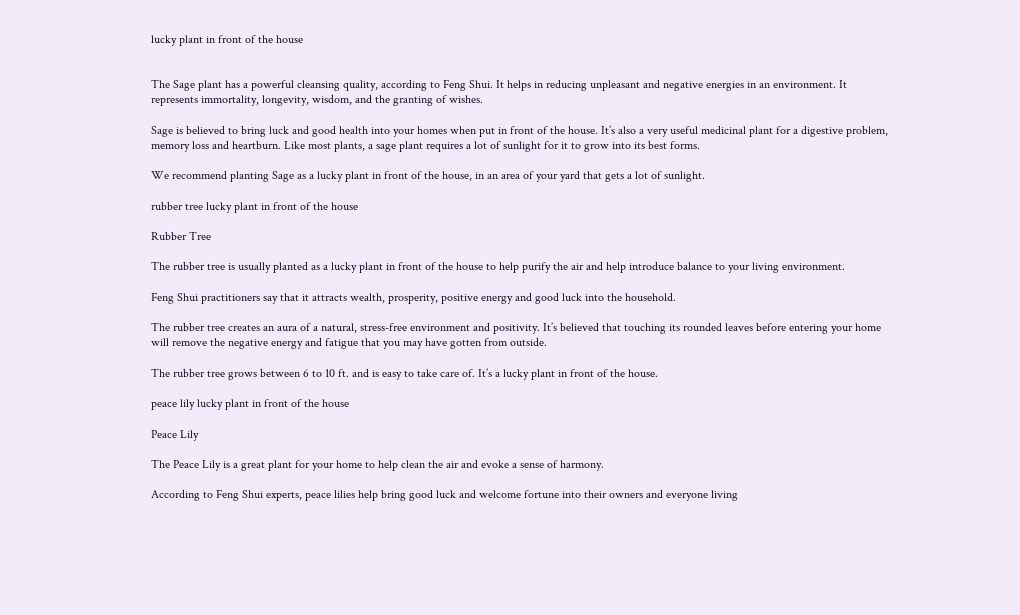lucky plant in front of the house


The Sage plant has a powerful cleansing quality, according to Feng Shui. It helps in reducing unpleasant and negative energies in an environment. It represents immortality, longevity, wisdom, and the granting of wishes.

Sage is believed to bring luck and good health into your homes when put in front of the house. It’s also a very useful medicinal plant for a digestive problem, memory loss and heartburn. Like most plants, a sage plant requires a lot of sunlight for it to grow into its best forms.

We recommend planting Sage as a lucky plant in front of the house, in an area of your yard that gets a lot of sunlight.

rubber tree lucky plant in front of the house

Rubber Tree

The rubber tree is usually planted as a lucky plant in front of the house to help purify the air and help introduce balance to your living environment.

Feng Shui practitioners say that it attracts wealth, prosperity, positive energy and good luck into the household.

The rubber tree creates an aura of a natural, stress-free environment and positivity. It’s believed that touching its rounded leaves before entering your home will remove the negative energy and fatigue that you may have gotten from outside.

The rubber tree grows between 6 to 10 ft. and is easy to take care of. It’s a lucky plant in front of the house.

peace lily lucky plant in front of the house

Peace Lily

The Peace Lily is a great plant for your home to help clean the air and evoke a sense of harmony.

According to Feng Shui experts, peace lilies help bring good luck and welcome fortune into their owners and everyone living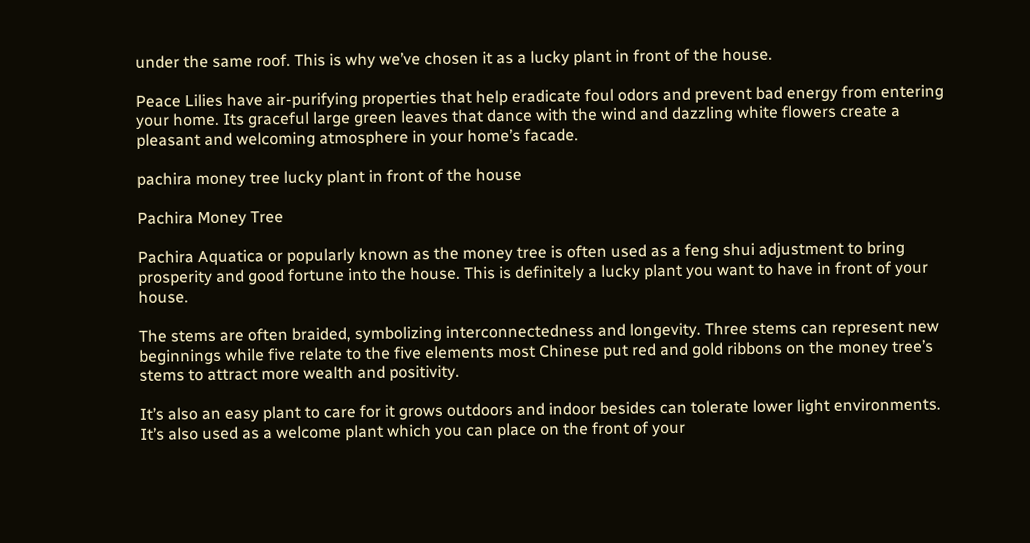under the same roof. This is why we’ve chosen it as a lucky plant in front of the house.

Peace Lilies have air-purifying properties that help eradicate foul odors and prevent bad energy from entering your home. Its graceful large green leaves that dance with the wind and dazzling white flowers create a pleasant and welcoming atmosphere in your home’s facade.

pachira money tree lucky plant in front of the house

Pachira Money Tree

Pachira Aquatica or popularly known as the money tree is often used as a feng shui adjustment to bring prosperity and good fortune into the house. This is definitely a lucky plant you want to have in front of your house.

The stems are often braided, symbolizing interconnectedness and longevity. Three stems can represent new beginnings while five relate to the five elements most Chinese put red and gold ribbons on the money tree’s stems to attract more wealth and positivity.

It’s also an easy plant to care for it grows outdoors and indoor besides can tolerate lower light environments. It’s also used as a welcome plant which you can place on the front of your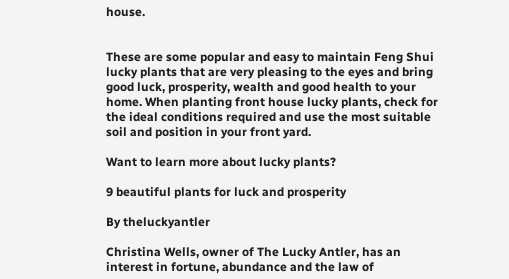house.


These are some popular and easy to maintain Feng Shui lucky plants that are very pleasing to the eyes and bring good luck, prosperity, wealth and good health to your home. When planting front house lucky plants, check for the ideal conditions required and use the most suitable soil and position in your front yard.

Want to learn more about lucky plants?

9 beautiful plants for luck and prosperity

By theluckyantler

Christina Wells, owner of The Lucky Antler, has an interest in fortune, abundance and the law of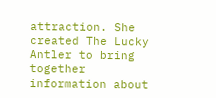attraction. She created The Lucky Antler to bring together information about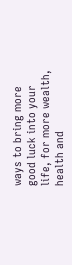ways to bring more good luck into your life, for more wealth, health and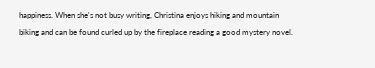happiness. When she's not busy writing, Christina enjoys hiking and mountain biking and can be found curled up by the fireplace reading a good mystery novel.